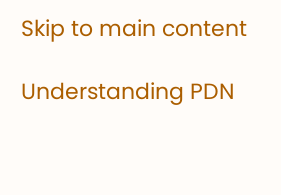Skip to main content

Understanding PDN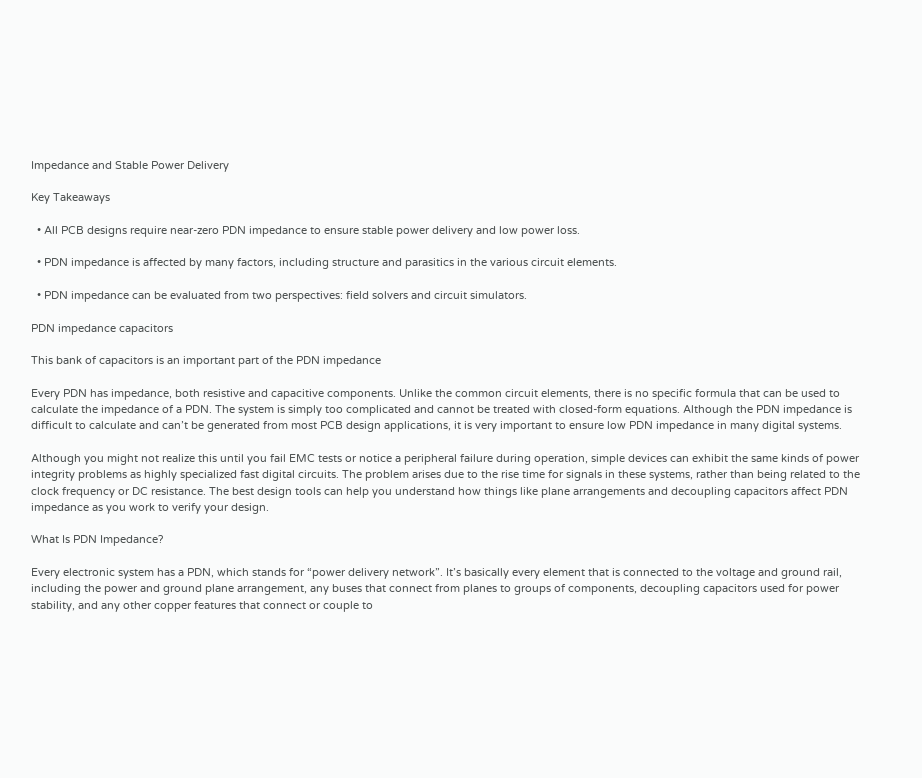Impedance and Stable Power Delivery

Key Takeaways

  • All PCB designs require near-zero PDN impedance to ensure stable power delivery and low power loss.

  • PDN impedance is affected by many factors, including structure and parasitics in the various circuit elements.

  • PDN impedance can be evaluated from two perspectives: field solvers and circuit simulators.

PDN impedance capacitors

This bank of capacitors is an important part of the PDN impedance

Every PDN has impedance, both resistive and capacitive components. Unlike the common circuit elements, there is no specific formula that can be used to calculate the impedance of a PDN. The system is simply too complicated and cannot be treated with closed-form equations. Although the PDN impedance is difficult to calculate and can’t be generated from most PCB design applications, it is very important to ensure low PDN impedance in many digital systems.

Although you might not realize this until you fail EMC tests or notice a peripheral failure during operation, simple devices can exhibit the same kinds of power integrity problems as highly specialized fast digital circuits. The problem arises due to the rise time for signals in these systems, rather than being related to the clock frequency or DC resistance. The best design tools can help you understand how things like plane arrangements and decoupling capacitors affect PDN impedance as you work to verify your design.

What Is PDN Impedance?

Every electronic system has a PDN, which stands for “power delivery network”. It’s basically every element that is connected to the voltage and ground rail, including the power and ground plane arrangement, any buses that connect from planes to groups of components, decoupling capacitors used for power stability, and any other copper features that connect or couple to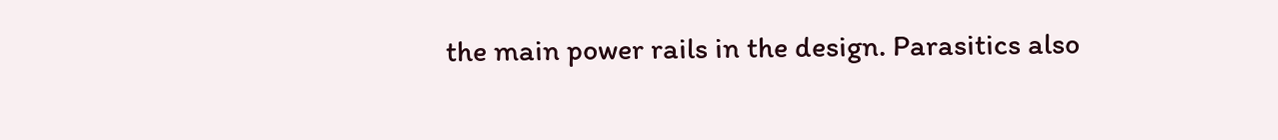the main power rails in the design. Parasitics also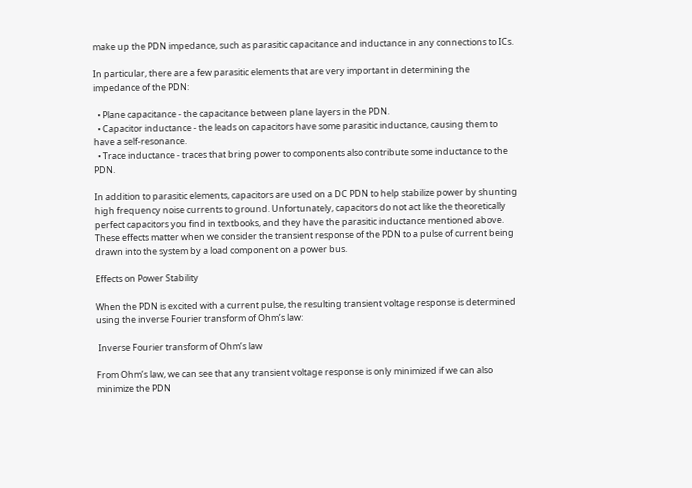make up the PDN impedance, such as parasitic capacitance and inductance in any connections to ICs.

In particular, there are a few parasitic elements that are very important in determining the impedance of the PDN:

  • Plane capacitance - the capacitance between plane layers in the PDN.
  • Capacitor inductance - the leads on capacitors have some parasitic inductance, causing them to have a self-resonance.
  • Trace inductance - traces that bring power to components also contribute some inductance to the PDN.

In addition to parasitic elements, capacitors are used on a DC PDN to help stabilize power by shunting high frequency noise currents to ground. Unfortunately, capacitors do not act like the theoretically perfect capacitors you find in textbooks, and they have the parasitic inductance mentioned above. These effects matter when we consider the transient response of the PDN to a pulse of current being drawn into the system by a load component on a power bus.

Effects on Power Stability

When the PDN is excited with a current pulse, the resulting transient voltage response is determined using the inverse Fourier transform of Ohm’s law:

 Inverse Fourier transform of Ohm’s law

From Ohm’s law, we can see that any transient voltage response is only minimized if we can also minimize the PDN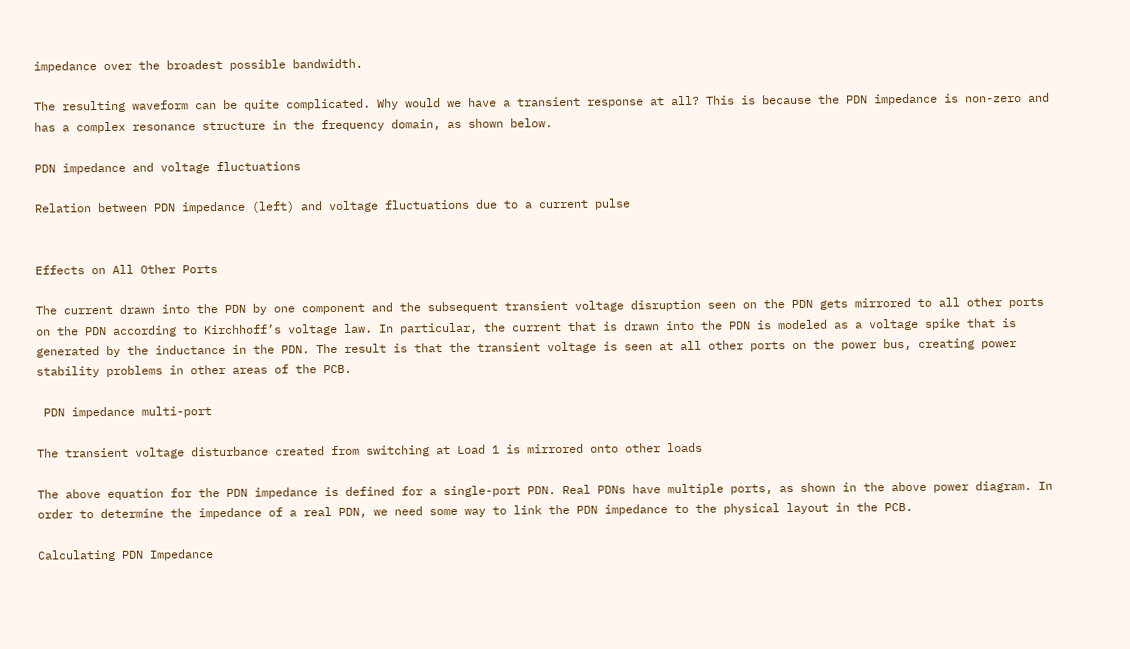impedance over the broadest possible bandwidth.

The resulting waveform can be quite complicated. Why would we have a transient response at all? This is because the PDN impedance is non-zero and has a complex resonance structure in the frequency domain, as shown below.

PDN impedance and voltage fluctuations

Relation between PDN impedance (left) and voltage fluctuations due to a current pulse


Effects on All Other Ports

The current drawn into the PDN by one component and the subsequent transient voltage disruption seen on the PDN gets mirrored to all other ports on the PDN according to Kirchhoff’s voltage law. In particular, the current that is drawn into the PDN is modeled as a voltage spike that is generated by the inductance in the PDN. The result is that the transient voltage is seen at all other ports on the power bus, creating power stability problems in other areas of the PCB.

 PDN impedance multi-port

The transient voltage disturbance created from switching at Load 1 is mirrored onto other loads

The above equation for the PDN impedance is defined for a single-port PDN. Real PDNs have multiple ports, as shown in the above power diagram. In order to determine the impedance of a real PDN, we need some way to link the PDN impedance to the physical layout in the PCB.

Calculating PDN Impedance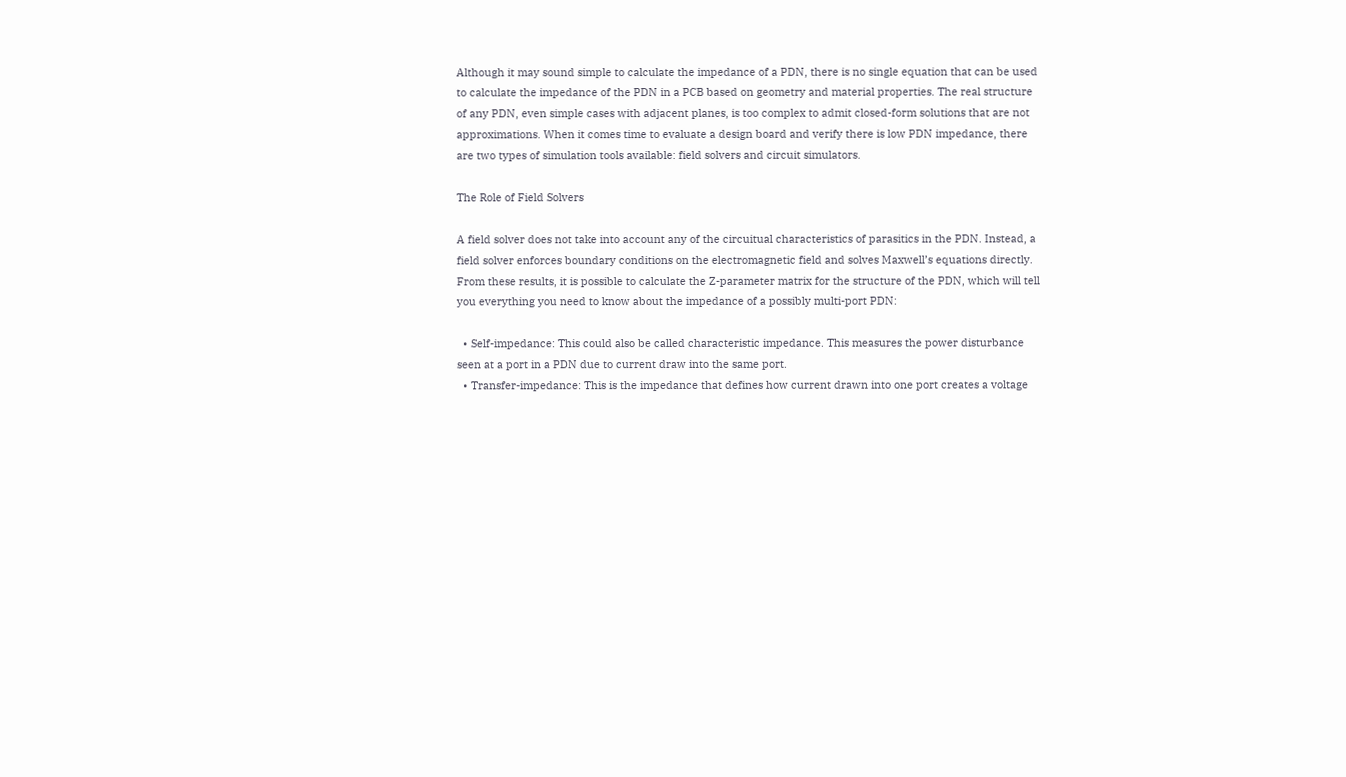Although it may sound simple to calculate the impedance of a PDN, there is no single equation that can be used to calculate the impedance of the PDN in a PCB based on geometry and material properties. The real structure of any PDN, even simple cases with adjacent planes, is too complex to admit closed-form solutions that are not approximations. When it comes time to evaluate a design board and verify there is low PDN impedance, there are two types of simulation tools available: field solvers and circuit simulators.

The Role of Field Solvers

A field solver does not take into account any of the circuitual characteristics of parasitics in the PDN. Instead, a field solver enforces boundary conditions on the electromagnetic field and solves Maxwell’s equations directly. From these results, it is possible to calculate the Z-parameter matrix for the structure of the PDN, which will tell you everything you need to know about the impedance of a possibly multi-port PDN:

  • Self-impedance: This could also be called characteristic impedance. This measures the power disturbance seen at a port in a PDN due to current draw into the same port.
  • Transfer-impedance: This is the impedance that defines how current drawn into one port creates a voltage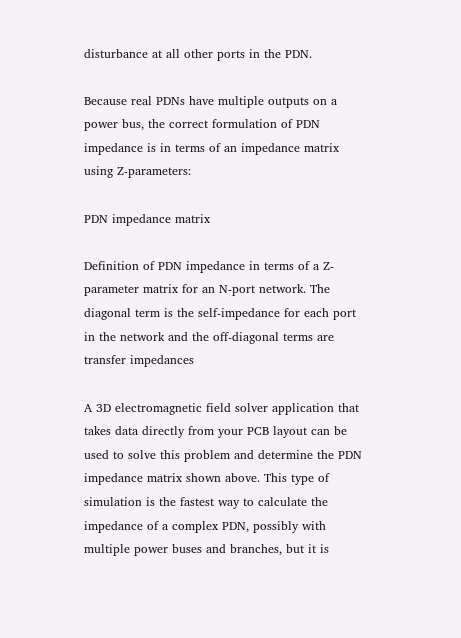disturbance at all other ports in the PDN.

Because real PDNs have multiple outputs on a power bus, the correct formulation of PDN impedance is in terms of an impedance matrix using Z-parameters:

PDN impedance matrix

Definition of PDN impedance in terms of a Z-parameter matrix for an N-port network. The diagonal term is the self-impedance for each port in the network and the off-diagonal terms are transfer impedances

A 3D electromagnetic field solver application that takes data directly from your PCB layout can be used to solve this problem and determine the PDN impedance matrix shown above. This type of simulation is the fastest way to calculate the impedance of a complex PDN, possibly with multiple power buses and branches, but it is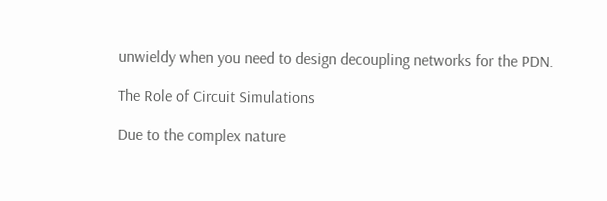unwieldy when you need to design decoupling networks for the PDN.

The Role of Circuit Simulations

Due to the complex nature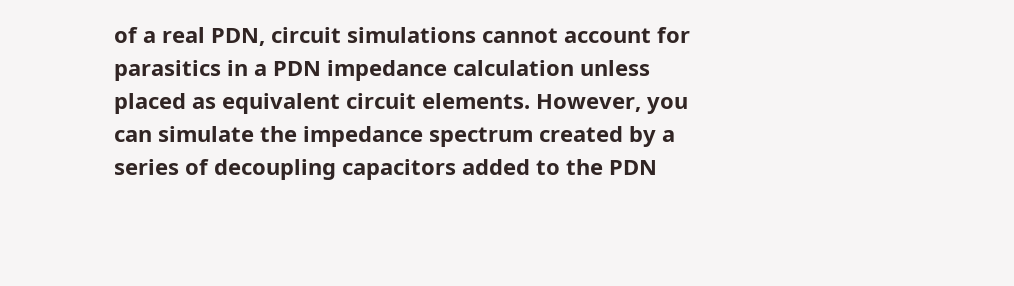of a real PDN, circuit simulations cannot account for parasitics in a PDN impedance calculation unless placed as equivalent circuit elements. However, you can simulate the impedance spectrum created by a series of decoupling capacitors added to the PDN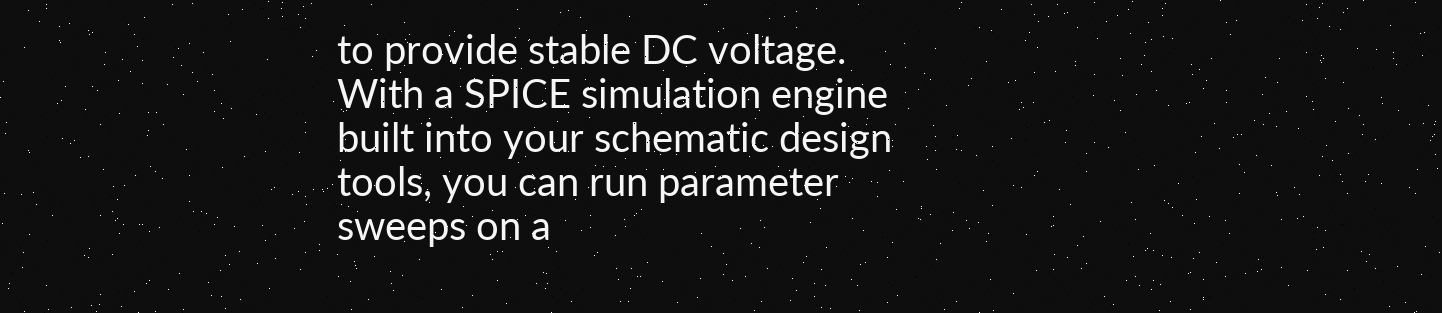to provide stable DC voltage. With a SPICE simulation engine built into your schematic design tools, you can run parameter sweeps on a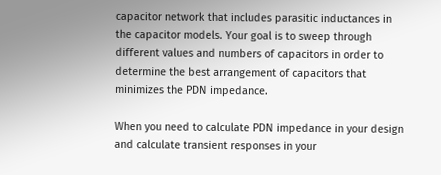capacitor network that includes parasitic inductances in the capacitor models. Your goal is to sweep through different values and numbers of capacitors in order to determine the best arrangement of capacitors that minimizes the PDN impedance.

When you need to calculate PDN impedance in your design and calculate transient responses in your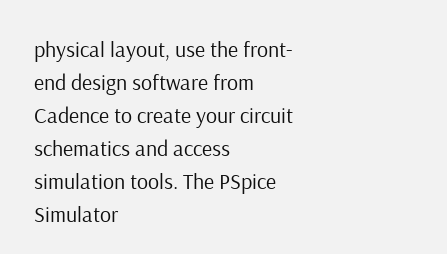physical layout, use the front-end design software from Cadence to create your circuit schematics and access simulation tools. The PSpice Simulator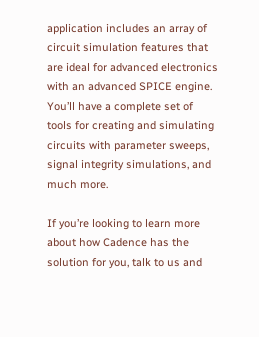application includes an array of circuit simulation features that are ideal for advanced electronics with an advanced SPICE engine. You’ll have a complete set of tools for creating and simulating circuits with parameter sweeps, signal integrity simulations, and much more.

If you’re looking to learn more about how Cadence has the solution for you, talk to us and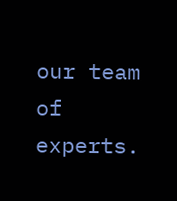our team of experts.